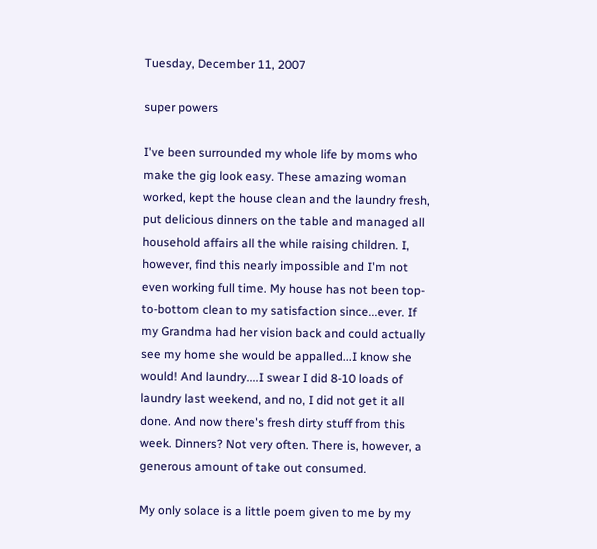Tuesday, December 11, 2007

super powers

I've been surrounded my whole life by moms who make the gig look easy. These amazing woman worked, kept the house clean and the laundry fresh, put delicious dinners on the table and managed all household affairs all the while raising children. I, however, find this nearly impossible and I'm not even working full time. My house has not been top-to-bottom clean to my satisfaction since...ever. If my Grandma had her vision back and could actually see my home she would be appalled...I know she would! And laundry....I swear I did 8-10 loads of laundry last weekend, and no, I did not get it all done. And now there's fresh dirty stuff from this week. Dinners? Not very often. There is, however, a generous amount of take out consumed.

My only solace is a little poem given to me by my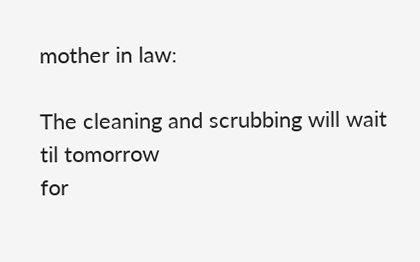mother in law:

The cleaning and scrubbing will wait til tomorrow
for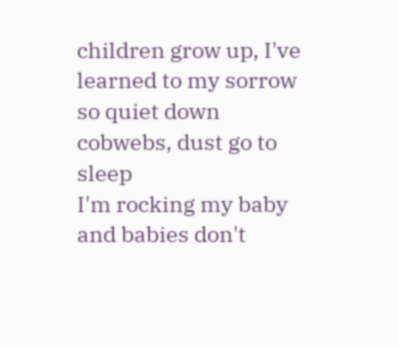children grow up, I've learned to my sorrow
so quiet down cobwebs, dust go to sleep
I'm rocking my baby and babies don't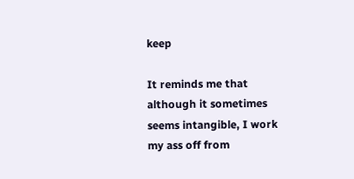keep

It reminds me that although it sometimes seems intangible, I work my ass off from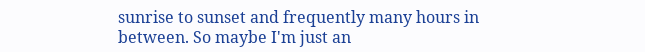sunrise to sunset and frequently many hours in between. So maybe I'm just an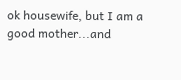ok housewife, but I am a good mother...and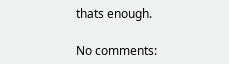thats enough.

No comments: